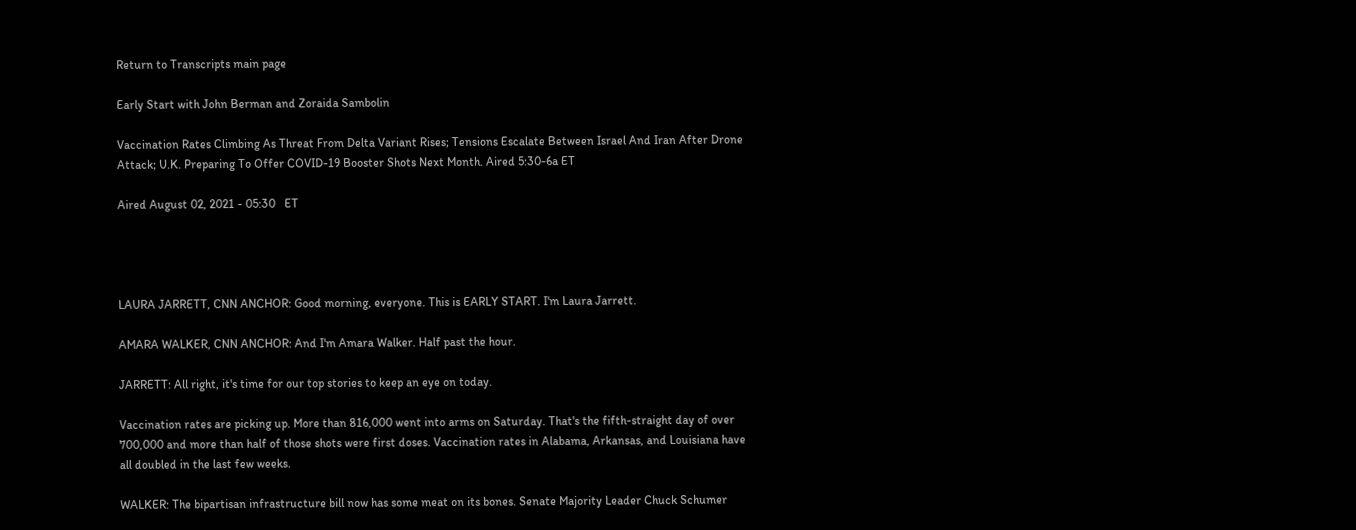Return to Transcripts main page

Early Start with John Berman and Zoraida Sambolin

Vaccination Rates Climbing As Threat From Delta Variant Rises; Tensions Escalate Between Israel And Iran After Drone Attack; U.K. Preparing To Offer COVID-19 Booster Shots Next Month. Aired 5:30-6a ET

Aired August 02, 2021 - 05:30   ET




LAURA JARRETT, CNN ANCHOR: Good morning, everyone. This is EARLY START. I'm Laura Jarrett.

AMARA WALKER, CNN ANCHOR: And I'm Amara Walker. Half past the hour.

JARRETT: All right, it's time for our top stories to keep an eye on today.

Vaccination rates are picking up. More than 816,000 went into arms on Saturday. That's the fifth-straight day of over 700,000 and more than half of those shots were first doses. Vaccination rates in Alabama, Arkansas, and Louisiana have all doubled in the last few weeks.

WALKER: The bipartisan infrastructure bill now has some meat on its bones. Senate Majority Leader Chuck Schumer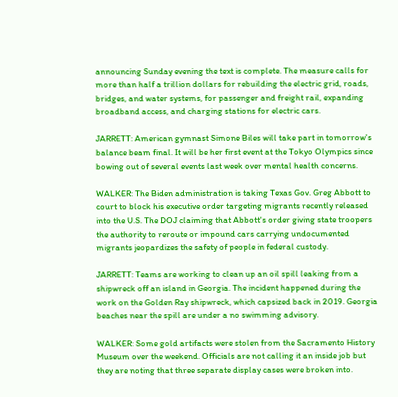announcing Sunday evening the text is complete. The measure calls for more than half a trillion dollars for rebuilding the electric grid, roads, bridges, and water systems, for passenger and freight rail, expanding broadband access, and charging stations for electric cars.

JARRETT: American gymnast Simone Biles will take part in tomorrow's balance beam final. It will be her first event at the Tokyo Olympics since bowing out of several events last week over mental health concerns.

WALKER: The Biden administration is taking Texas Gov. Greg Abbott to court to block his executive order targeting migrants recently released into the U.S. The DOJ claiming that Abbott's order giving state troopers the authority to reroute or impound cars carrying undocumented migrants jeopardizes the safety of people in federal custody.

JARRETT: Teams are working to clean up an oil spill leaking from a shipwreck off an island in Georgia. The incident happened during the work on the Golden Ray shipwreck, which capsized back in 2019. Georgia beaches near the spill are under a no swimming advisory.

WALKER: Some gold artifacts were stolen from the Sacramento History Museum over the weekend. Officials are not calling it an inside job but they are noting that three separate display cases were broken into.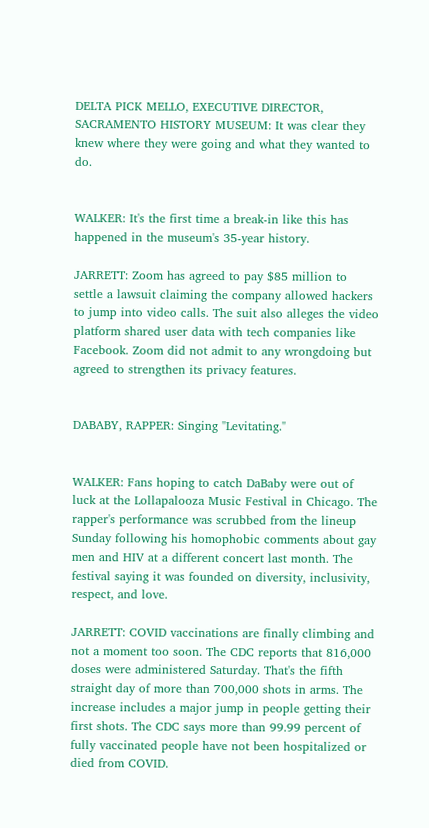DELTA PICK MELLO, EXECUTIVE DIRECTOR, SACRAMENTO HISTORY MUSEUM: It was clear they knew where they were going and what they wanted to do.


WALKER: It's the first time a break-in like this has happened in the museum's 35-year history.

JARRETT: Zoom has agreed to pay $85 million to settle a lawsuit claiming the company allowed hackers to jump into video calls. The suit also alleges the video platform shared user data with tech companies like Facebook. Zoom did not admit to any wrongdoing but agreed to strengthen its privacy features.


DABABY, RAPPER: Singing "Levitating."


WALKER: Fans hoping to catch DaBaby were out of luck at the Lollapalooza Music Festival in Chicago. The rapper's performance was scrubbed from the lineup Sunday following his homophobic comments about gay men and HIV at a different concert last month. The festival saying it was founded on diversity, inclusivity, respect, and love.

JARRETT: COVID vaccinations are finally climbing and not a moment too soon. The CDC reports that 816,000 doses were administered Saturday. That's the fifth straight day of more than 700,000 shots in arms. The increase includes a major jump in people getting their first shots. The CDC says more than 99.99 percent of fully vaccinated people have not been hospitalized or died from COVID.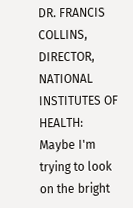DR. FRANCIS COLLINS, DIRECTOR, NATIONAL INSTITUTES OF HEALTH: Maybe I'm trying to look on the bright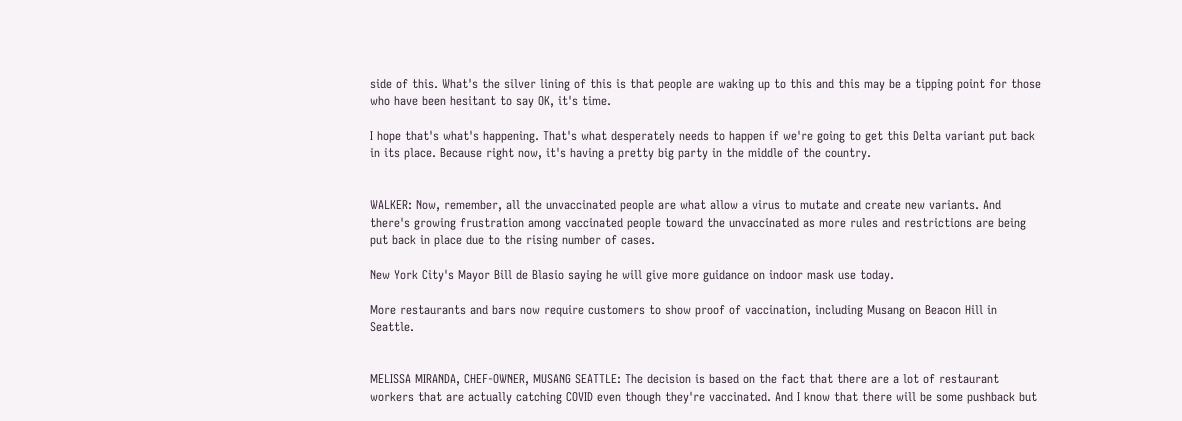side of this. What's the silver lining of this is that people are waking up to this and this may be a tipping point for those who have been hesitant to say OK, it's time.

I hope that's what's happening. That's what desperately needs to happen if we're going to get this Delta variant put back in its place. Because right now, it's having a pretty big party in the middle of the country.


WALKER: Now, remember, all the unvaccinated people are what allow a virus to mutate and create new variants. And there's growing frustration among vaccinated people toward the unvaccinated as more rules and restrictions are being put back in place due to the rising number of cases.

New York City's Mayor Bill de Blasio saying he will give more guidance on indoor mask use today.

More restaurants and bars now require customers to show proof of vaccination, including Musang on Beacon Hill in Seattle.


MELISSA MIRANDA, CHEF-OWNER, MUSANG SEATTLE: The decision is based on the fact that there are a lot of restaurant workers that are actually catching COVID even though they're vaccinated. And I know that there will be some pushback but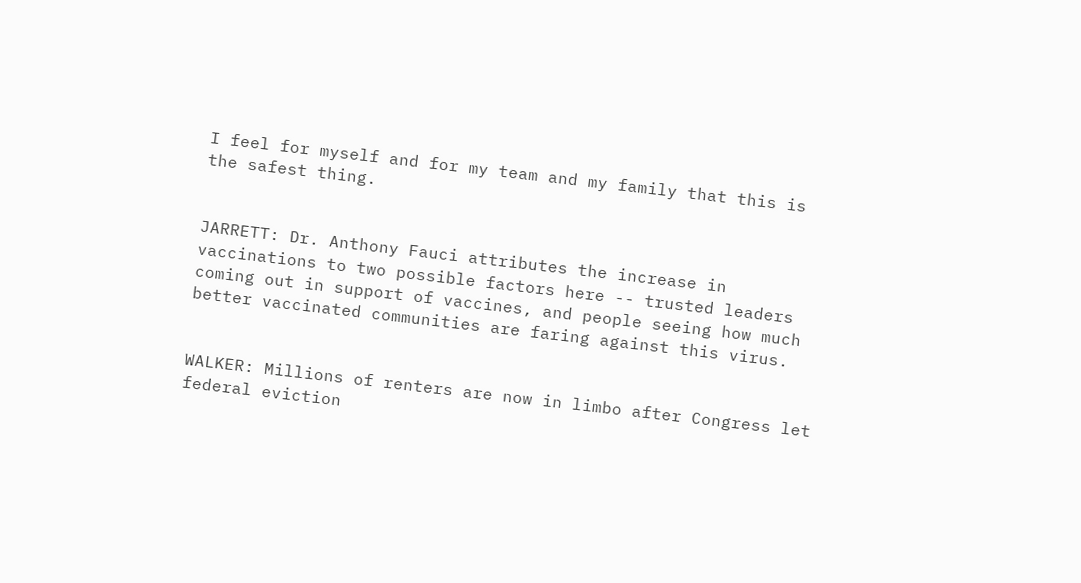I feel for myself and for my team and my family that this is the safest thing.


JARRETT: Dr. Anthony Fauci attributes the increase in vaccinations to two possible factors here -- trusted leaders coming out in support of vaccines, and people seeing how much better vaccinated communities are faring against this virus.


WALKER: Millions of renters are now in limbo after Congress let federal eviction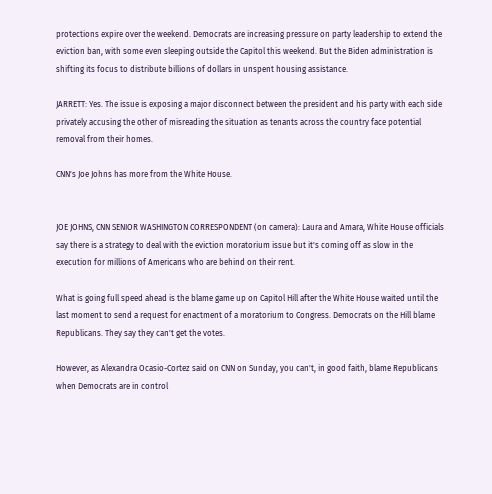protections expire over the weekend. Democrats are increasing pressure on party leadership to extend the eviction ban, with some even sleeping outside the Capitol this weekend. But the Biden administration is shifting its focus to distribute billions of dollars in unspent housing assistance.

JARRETT: Yes. The issue is exposing a major disconnect between the president and his party with each side privately accusing the other of misreading the situation as tenants across the country face potential removal from their homes.

CNN's Joe Johns has more from the White House.


JOE JOHNS, CNN SENIOR WASHINGTON CORRESPONDENT (on camera): Laura and Amara, White House officials say there is a strategy to deal with the eviction moratorium issue but it's coming off as slow in the execution for millions of Americans who are behind on their rent.

What is going full speed ahead is the blame game up on Capitol Hill after the White House waited until the last moment to send a request for enactment of a moratorium to Congress. Democrats on the Hill blame Republicans. They say they can't get the votes.

However, as Alexandra Ocasio-Cortez said on CNN on Sunday, you can't, in good faith, blame Republicans when Democrats are in control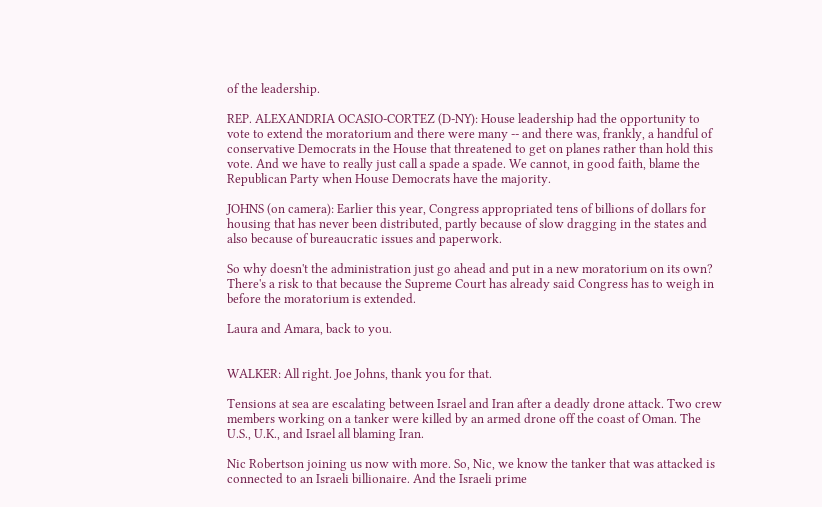of the leadership.

REP. ALEXANDRIA OCASIO-CORTEZ (D-NY): House leadership had the opportunity to vote to extend the moratorium and there were many -- and there was, frankly, a handful of conservative Democrats in the House that threatened to get on planes rather than hold this vote. And we have to really just call a spade a spade. We cannot, in good faith, blame the Republican Party when House Democrats have the majority.

JOHNS (on camera): Earlier this year, Congress appropriated tens of billions of dollars for housing that has never been distributed, partly because of slow dragging in the states and also because of bureaucratic issues and paperwork.

So why doesn't the administration just go ahead and put in a new moratorium on its own? There's a risk to that because the Supreme Court has already said Congress has to weigh in before the moratorium is extended.

Laura and Amara, back to you.


WALKER: All right. Joe Johns, thank you for that.

Tensions at sea are escalating between Israel and Iran after a deadly drone attack. Two crew members working on a tanker were killed by an armed drone off the coast of Oman. The U.S., U.K., and Israel all blaming Iran.

Nic Robertson joining us now with more. So, Nic, we know the tanker that was attacked is connected to an Israeli billionaire. And the Israeli prime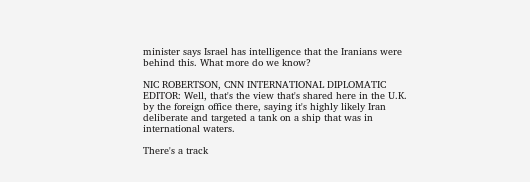minister says Israel has intelligence that the Iranians were behind this. What more do we know?

NIC ROBERTSON, CNN INTERNATIONAL DIPLOMATIC EDITOR: Well, that's the view that's shared here in the U.K. by the foreign office there, saying it's highly likely Iran deliberate and targeted a tank on a ship that was in international waters.

There's a track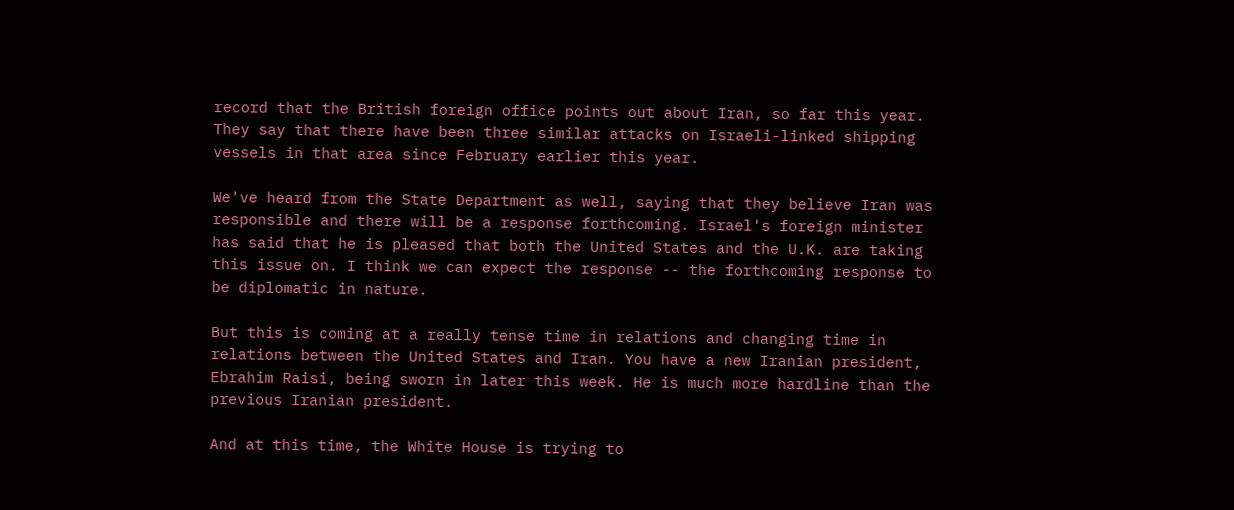record that the British foreign office points out about Iran, so far this year. They say that there have been three similar attacks on Israeli-linked shipping vessels in that area since February earlier this year.

We've heard from the State Department as well, saying that they believe Iran was responsible and there will be a response forthcoming. Israel's foreign minister has said that he is pleased that both the United States and the U.K. are taking this issue on. I think we can expect the response -- the forthcoming response to be diplomatic in nature.

But this is coming at a really tense time in relations and changing time in relations between the United States and Iran. You have a new Iranian president, Ebrahim Raisi, being sworn in later this week. He is much more hardline than the previous Iranian president.

And at this time, the White House is trying to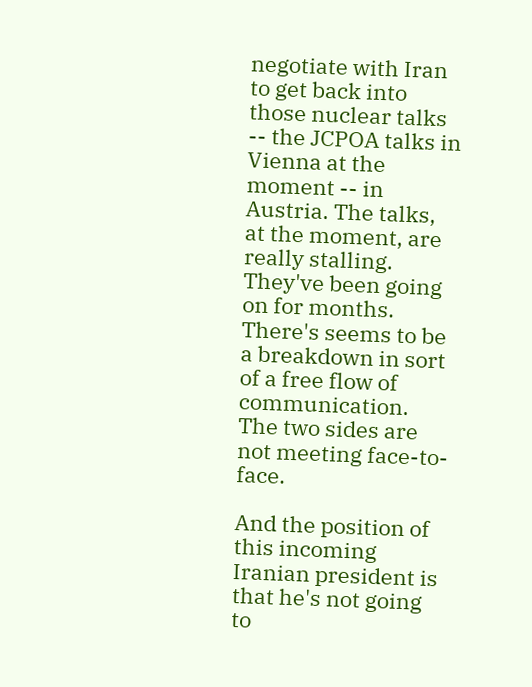negotiate with Iran to get back into those nuclear talks -- the JCPOA talks in Vienna at the moment -- in Austria. The talks, at the moment, are really stalling. They've been going on for months. There's seems to be a breakdown in sort of a free flow of communication. The two sides are not meeting face-to-face.

And the position of this incoming Iranian president is that he's not going to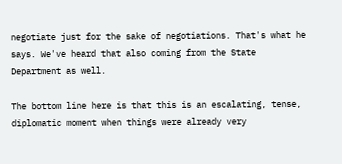negotiate just for the sake of negotiations. That's what he says. We've heard that also coming from the State Department as well.

The bottom line here is that this is an escalating, tense, diplomatic moment when things were already very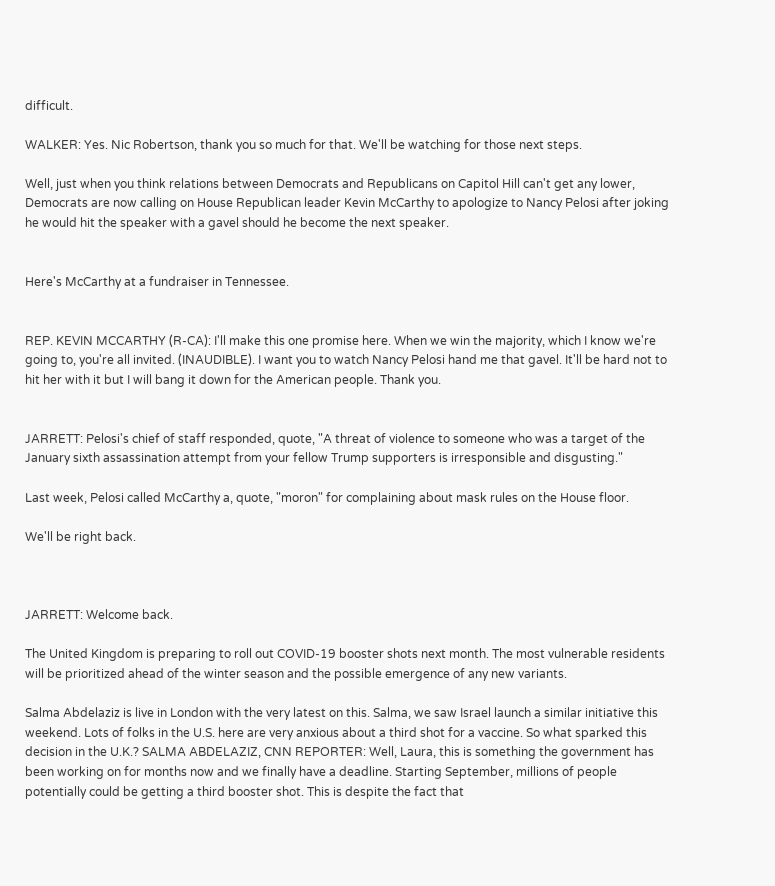difficult.

WALKER: Yes. Nic Robertson, thank you so much for that. We'll be watching for those next steps.

Well, just when you think relations between Democrats and Republicans on Capitol Hill can't get any lower, Democrats are now calling on House Republican leader Kevin McCarthy to apologize to Nancy Pelosi after joking he would hit the speaker with a gavel should he become the next speaker.


Here's McCarthy at a fundraiser in Tennessee.


REP. KEVIN MCCARTHY (R-CA): I'll make this one promise here. When we win the majority, which I know we're going to, you're all invited. (INAUDIBLE). I want you to watch Nancy Pelosi hand me that gavel. It'll be hard not to hit her with it but I will bang it down for the American people. Thank you.


JARRETT: Pelosi's chief of staff responded, quote, "A threat of violence to someone who was a target of the January sixth assassination attempt from your fellow Trump supporters is irresponsible and disgusting."

Last week, Pelosi called McCarthy a, quote, "moron" for complaining about mask rules on the House floor.

We'll be right back.



JARRETT: Welcome back.

The United Kingdom is preparing to roll out COVID-19 booster shots next month. The most vulnerable residents will be prioritized ahead of the winter season and the possible emergence of any new variants.

Salma Abdelaziz is live in London with the very latest on this. Salma, we saw Israel launch a similar initiative this weekend. Lots of folks in the U.S. here are very anxious about a third shot for a vaccine. So what sparked this decision in the U.K.? SALMA ABDELAZIZ, CNN REPORTER: Well, Laura, this is something the government has been working on for months now and we finally have a deadline. Starting September, millions of people potentially could be getting a third booster shot. This is despite the fact that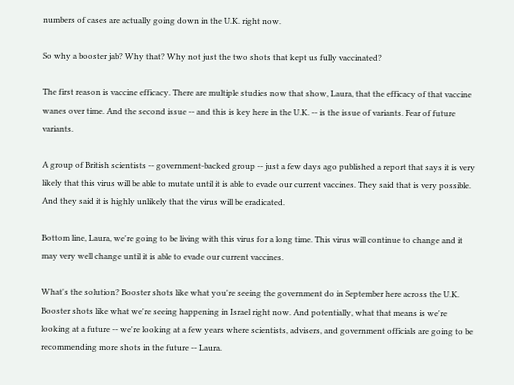numbers of cases are actually going down in the U.K. right now.

So why a booster jab? Why that? Why not just the two shots that kept us fully vaccinated?

The first reason is vaccine efficacy. There are multiple studies now that show, Laura, that the efficacy of that vaccine wanes over time. And the second issue -- and this is key here in the U.K. -- is the issue of variants. Fear of future variants.

A group of British scientists -- government-backed group -- just a few days ago published a report that says it is very likely that this virus will be able to mutate until it is able to evade our current vaccines. They said that is very possible. And they said it is highly unlikely that the virus will be eradicated.

Bottom line, Laura, we're going to be living with this virus for a long time. This virus will continue to change and it may very well change until it is able to evade our current vaccines.

What's the solution? Booster shots like what you're seeing the government do in September here across the U.K. Booster shots like what we're seeing happening in Israel right now. And potentially, what that means is we're looking at a future -- we're looking at a few years where scientists, advisers, and government officials are going to be recommending more shots in the future -- Laura.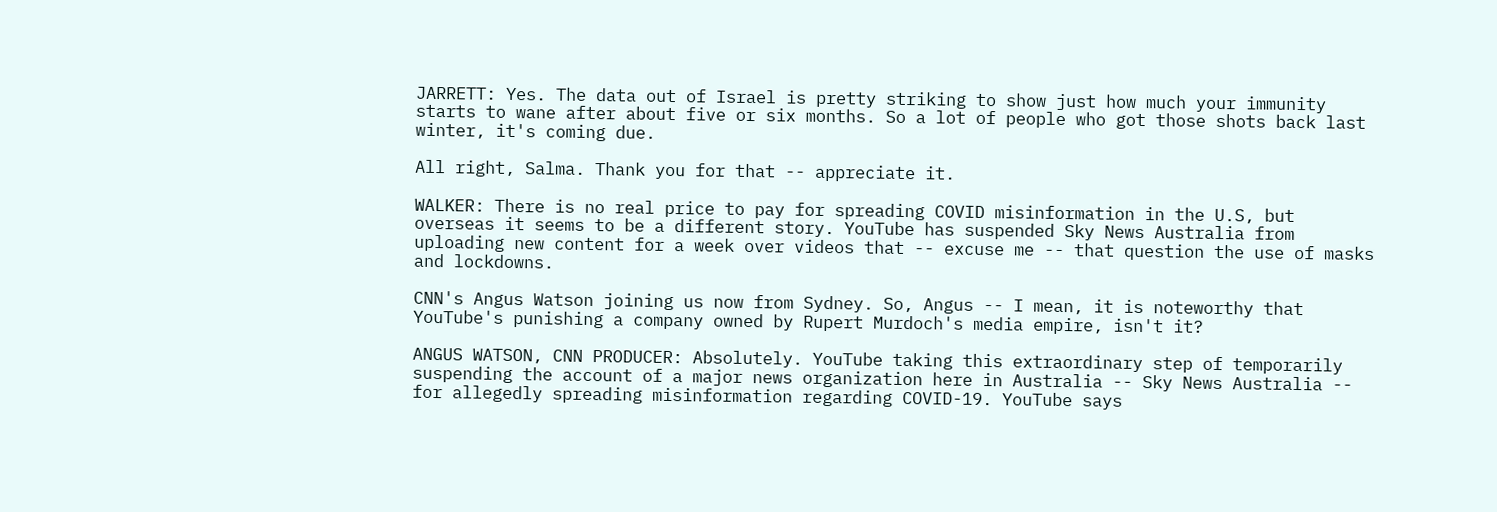JARRETT: Yes. The data out of Israel is pretty striking to show just how much your immunity starts to wane after about five or six months. So a lot of people who got those shots back last winter, it's coming due.

All right, Salma. Thank you for that -- appreciate it.

WALKER: There is no real price to pay for spreading COVID misinformation in the U.S, but overseas it seems to be a different story. YouTube has suspended Sky News Australia from uploading new content for a week over videos that -- excuse me -- that question the use of masks and lockdowns.

CNN's Angus Watson joining us now from Sydney. So, Angus -- I mean, it is noteworthy that YouTube's punishing a company owned by Rupert Murdoch's media empire, isn't it?

ANGUS WATSON, CNN PRODUCER: Absolutely. YouTube taking this extraordinary step of temporarily suspending the account of a major news organization here in Australia -- Sky News Australia -- for allegedly spreading misinformation regarding COVID-19. YouTube says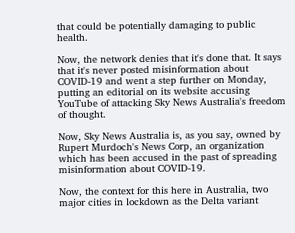that could be potentially damaging to public health.

Now, the network denies that it's done that. It says that it's never posted misinformation about COVID-19 and went a step further on Monday, putting an editorial on its website accusing YouTube of attacking Sky News Australia's freedom of thought.

Now, Sky News Australia is, as you say, owned by Rupert Murdoch's News Corp, an organization which has been accused in the past of spreading misinformation about COVID-19.

Now, the context for this here in Australia, two major cities in lockdown as the Delta variant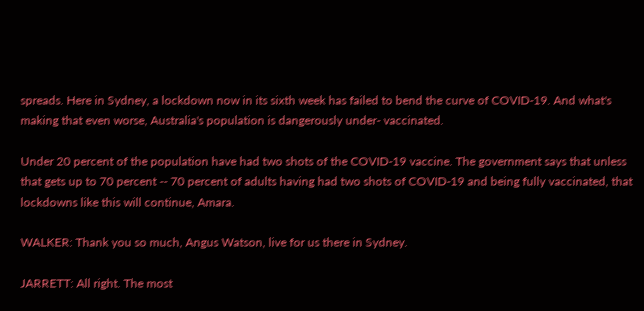spreads. Here in Sydney, a lockdown now in its sixth week has failed to bend the curve of COVID-19. And what's making that even worse, Australia's population is dangerously under- vaccinated.

Under 20 percent of the population have had two shots of the COVID-19 vaccine. The government says that unless that gets up to 70 percent -- 70 percent of adults having had two shots of COVID-19 and being fully vaccinated, that lockdowns like this will continue, Amara.

WALKER: Thank you so much, Angus Watson, live for us there in Sydney.

JARRETT: All right. The most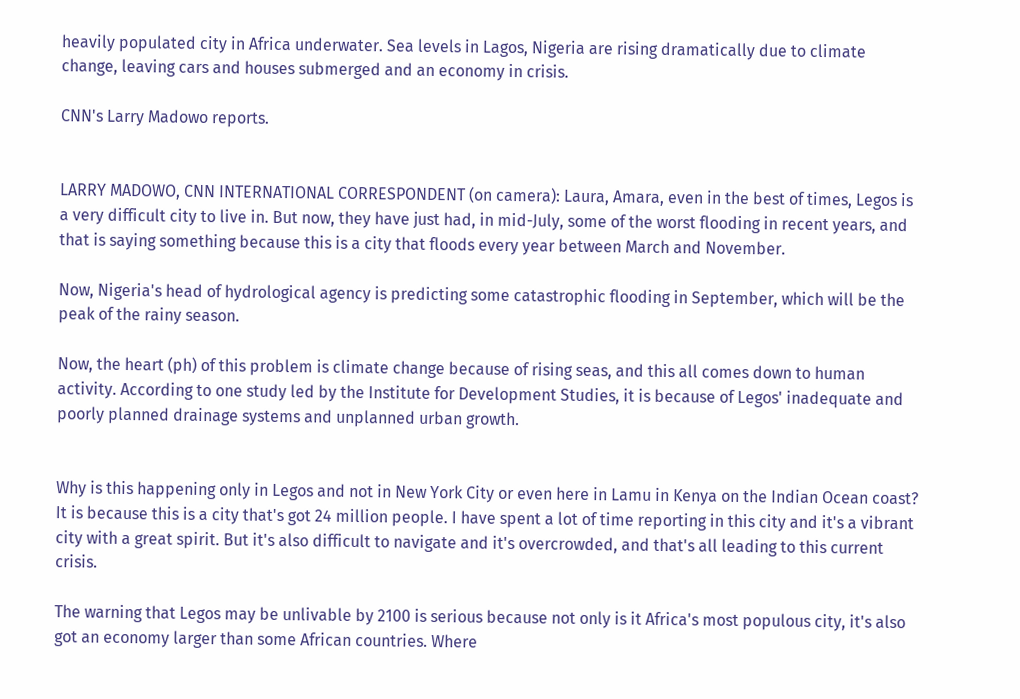heavily populated city in Africa underwater. Sea levels in Lagos, Nigeria are rising dramatically due to climate change, leaving cars and houses submerged and an economy in crisis.

CNN's Larry Madowo reports.


LARRY MADOWO, CNN INTERNATIONAL CORRESPONDENT (on camera): Laura, Amara, even in the best of times, Legos is a very difficult city to live in. But now, they have just had, in mid-July, some of the worst flooding in recent years, and that is saying something because this is a city that floods every year between March and November.

Now, Nigeria's head of hydrological agency is predicting some catastrophic flooding in September, which will be the peak of the rainy season.

Now, the heart (ph) of this problem is climate change because of rising seas, and this all comes down to human activity. According to one study led by the Institute for Development Studies, it is because of Legos' inadequate and poorly planned drainage systems and unplanned urban growth.


Why is this happening only in Legos and not in New York City or even here in Lamu in Kenya on the Indian Ocean coast? It is because this is a city that's got 24 million people. I have spent a lot of time reporting in this city and it's a vibrant city with a great spirit. But it's also difficult to navigate and it's overcrowded, and that's all leading to this current crisis.

The warning that Legos may be unlivable by 2100 is serious because not only is it Africa's most populous city, it's also got an economy larger than some African countries. Where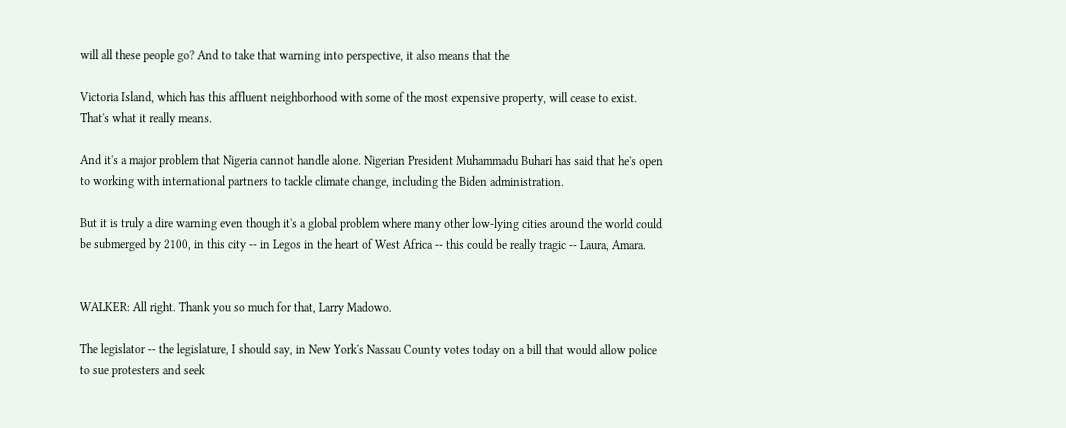will all these people go? And to take that warning into perspective, it also means that the

Victoria Island, which has this affluent neighborhood with some of the most expensive property, will cease to exist. That's what it really means.

And it's a major problem that Nigeria cannot handle alone. Nigerian President Muhammadu Buhari has said that he's open to working with international partners to tackle climate change, including the Biden administration.

But it is truly a dire warning even though it's a global problem where many other low-lying cities around the world could be submerged by 2100, in this city -- in Legos in the heart of West Africa -- this could be really tragic -- Laura, Amara.


WALKER: All right. Thank you so much for that, Larry Madowo.

The legislator -- the legislature, I should say, in New York's Nassau County votes today on a bill that would allow police to sue protesters and seek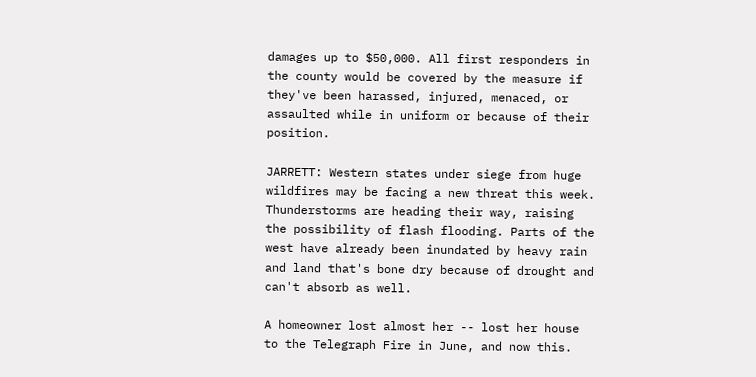damages up to $50,000. All first responders in the county would be covered by the measure if they've been harassed, injured, menaced, or assaulted while in uniform or because of their position.

JARRETT: Western states under siege from huge wildfires may be facing a new threat this week. Thunderstorms are heading their way, raising the possibility of flash flooding. Parts of the west have already been inundated by heavy rain and land that's bone dry because of drought and can't absorb as well.

A homeowner lost almost her -- lost her house to the Telegraph Fire in June, and now this.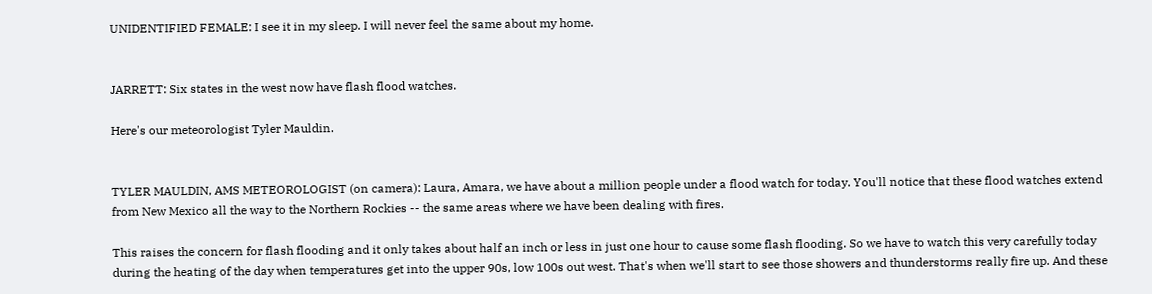UNIDENTIFIED FEMALE: I see it in my sleep. I will never feel the same about my home.


JARRETT: Six states in the west now have flash flood watches.

Here's our meteorologist Tyler Mauldin.


TYLER MAULDIN, AMS METEOROLOGIST (on camera): Laura, Amara, we have about a million people under a flood watch for today. You'll notice that these flood watches extend from New Mexico all the way to the Northern Rockies -- the same areas where we have been dealing with fires.

This raises the concern for flash flooding and it only takes about half an inch or less in just one hour to cause some flash flooding. So we have to watch this very carefully today during the heating of the day when temperatures get into the upper 90s, low 100s out west. That's when we'll start to see those showers and thunderstorms really fire up. And these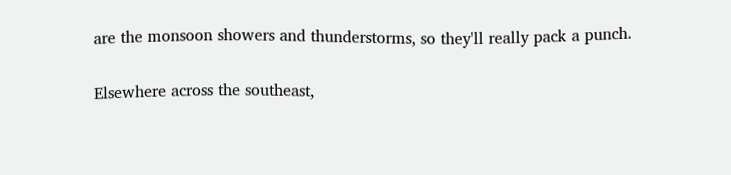are the monsoon showers and thunderstorms, so they'll really pack a punch.

Elsewhere across the southeast,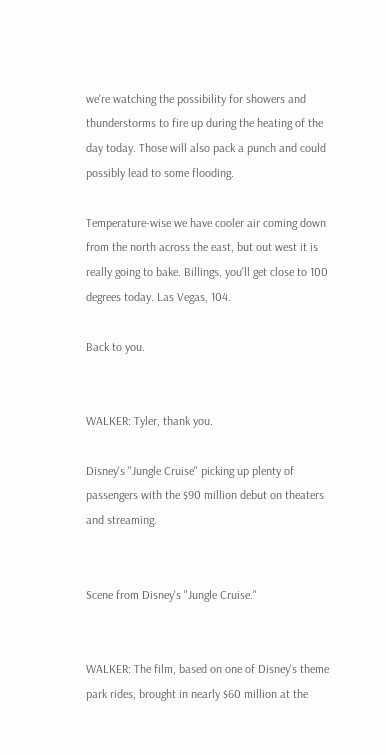we're watching the possibility for showers and thunderstorms to fire up during the heating of the day today. Those will also pack a punch and could possibly lead to some flooding.

Temperature-wise we have cooler air coming down from the north across the east, but out west it is really going to bake. Billings, you'll get close to 100 degrees today. Las Vegas, 104.

Back to you.


WALKER: Tyler, thank you.

Disney's "Jungle Cruise" picking up plenty of passengers with the $90 million debut on theaters and streaming.


Scene from Disney's "Jungle Cruise."


WALKER: The film, based on one of Disney's theme park rides, brought in nearly $60 million at the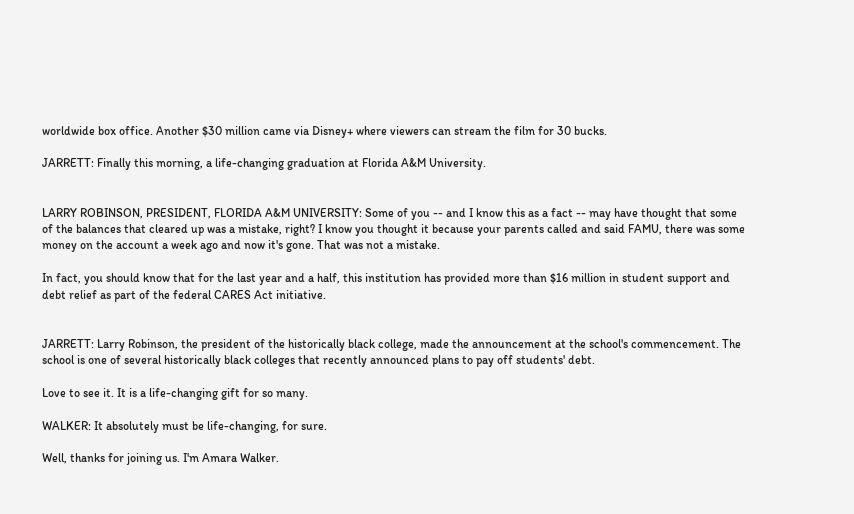worldwide box office. Another $30 million came via Disney+ where viewers can stream the film for 30 bucks.

JARRETT: Finally this morning, a life-changing graduation at Florida A&M University.


LARRY ROBINSON, PRESIDENT, FLORIDA A&M UNIVERSITY: Some of you -- and I know this as a fact -- may have thought that some of the balances that cleared up was a mistake, right? I know you thought it because your parents called and said FAMU, there was some money on the account a week ago and now it's gone. That was not a mistake.

In fact, you should know that for the last year and a half, this institution has provided more than $16 million in student support and debt relief as part of the federal CARES Act initiative.


JARRETT: Larry Robinson, the president of the historically black college, made the announcement at the school's commencement. The school is one of several historically black colleges that recently announced plans to pay off students' debt.

Love to see it. It is a life-changing gift for so many.

WALKER: It absolutely must be life-changing, for sure.

Well, thanks for joining us. I'm Amara Walker.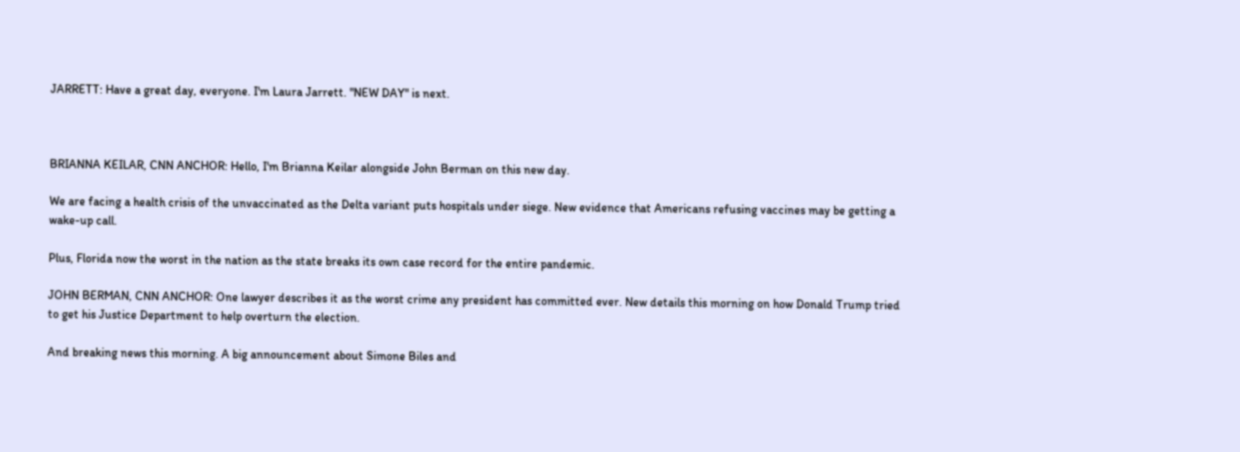JARRETT: Have a great day, everyone. I'm Laura Jarrett. "NEW DAY" is next.



BRIANNA KEILAR, CNN ANCHOR: Hello, I'm Brianna Keilar alongside John Berman on this new day.

We are facing a health crisis of the unvaccinated as the Delta variant puts hospitals under siege. New evidence that Americans refusing vaccines may be getting a wake-up call.

Plus, Florida now the worst in the nation as the state breaks its own case record for the entire pandemic.

JOHN BERMAN, CNN ANCHOR: One lawyer describes it as the worst crime any president has committed ever. New details this morning on how Donald Trump tried to get his Justice Department to help overturn the election.

And breaking news this morning. A big announcement about Simone Biles and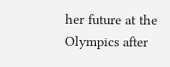her future at the Olympics after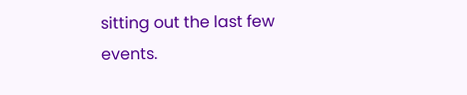sitting out the last few events.